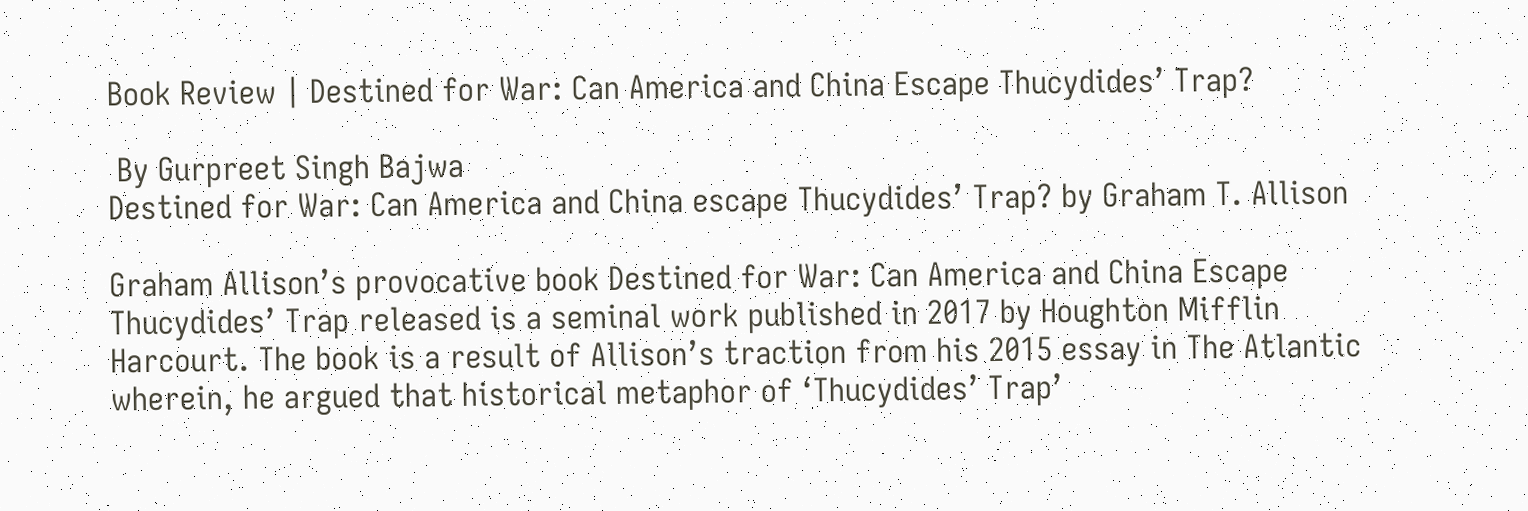Book Review | Destined for War: Can America and China Escape Thucydides’ Trap?

 By Gurpreet Singh Bajwa
Destined for War: Can America and China escape Thucydides’ Trap? by Graham T. Allison

Graham Allison’s provocative book Destined for War: Can America and China Escape Thucydides’ Trap released is a seminal work published in 2017 by Houghton Mifflin Harcourt. The book is a result of Allison’s traction from his 2015 essay in The Atlantic wherein, he argued that historical metaphor of ‘Thucydides’ Trap’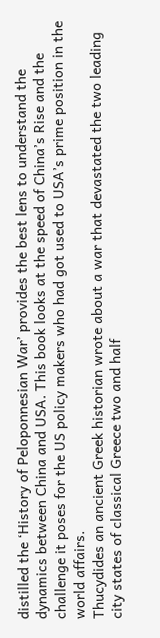distilled the ‘History of Peloponnesian War’ provides the best lens to understand the dynamics between China and USA. This book looks at the speed of China’s Rise and the challenge it poses for the US policy makers who had got used to USA’s prime position in the world affairs.
Thucydides an ancient Greek historian wrote about a war that devastated the two leading city states of classical Greece two and half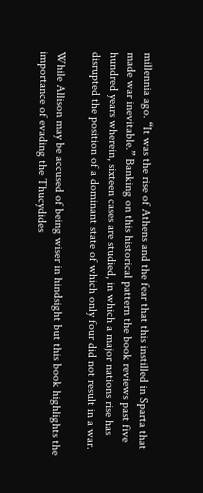millennia ago. “It was the rise of Athens and the fear that this instilled in Sparta that made war inevitable.” Banking on this historical pattern the book reviews past five hundred years wherein, sixteen cases are studied, in which a major nations rise has disrupted the position of a dominant state of which only four did not result in a war.

While Allison may be accused of being wiser in hindsight but this book highlights the importance of evading the Thucydides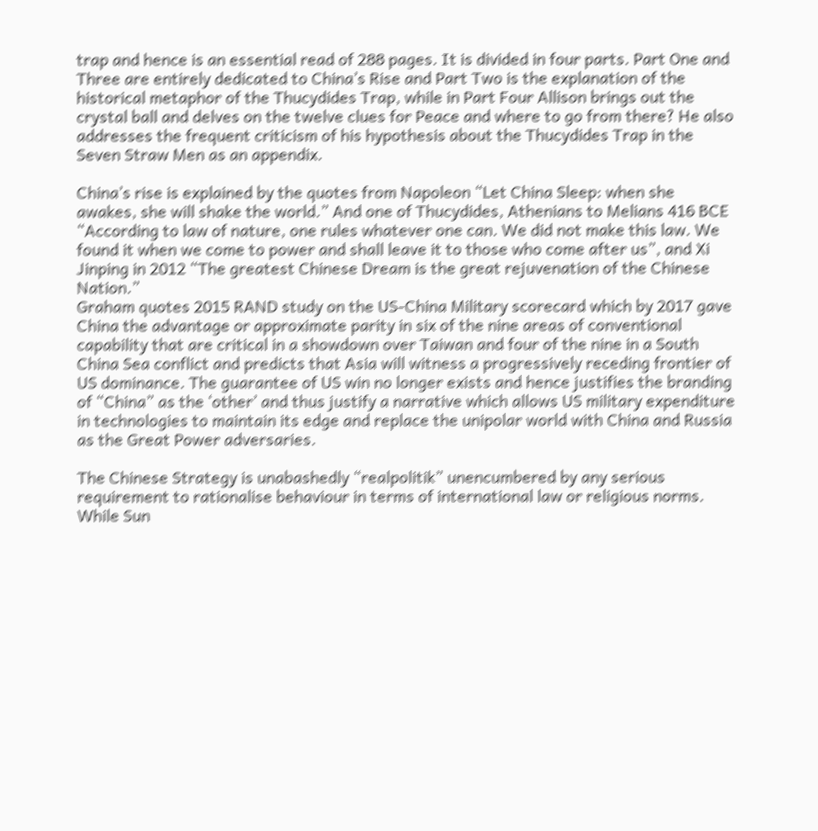trap and hence is an essential read of 288 pages. It is divided in four parts. Part One and Three are entirely dedicated to China’s Rise and Part Two is the explanation of the historical metaphor of the Thucydides Trap, while in Part Four Allison brings out the crystal ball and delves on the twelve clues for Peace and where to go from there? He also addresses the frequent criticism of his hypothesis about the Thucydides Trap in the Seven Straw Men as an appendix.

China’s rise is explained by the quotes from Napoleon “Let China Sleep: when she awakes, she will shake the world.” And one of Thucydides, Athenians to Melians 416 BCE “According to law of nature, one rules whatever one can. We did not make this law. We found it when we come to power and shall leave it to those who come after us”, and Xi Jinping in 2012 “The greatest Chinese Dream is the great rejuvenation of the Chinese Nation.”
Graham quotes 2015 RAND study on the US-China Military scorecard which by 2017 gave China the advantage or approximate parity in six of the nine areas of conventional capability that are critical in a showdown over Taiwan and four of the nine in a South China Sea conflict and predicts that Asia will witness a progressively receding frontier of US dominance. The guarantee of US win no longer exists and hence justifies the branding of “China” as the ‘other’ and thus justify a narrative which allows US military expenditure in technologies to maintain its edge and replace the unipolar world with China and Russia as the Great Power adversaries.

The Chinese Strategy is unabashedly “realpolitik” unencumbered by any serious requirement to rationalise behaviour in terms of international law or religious norms. While Sun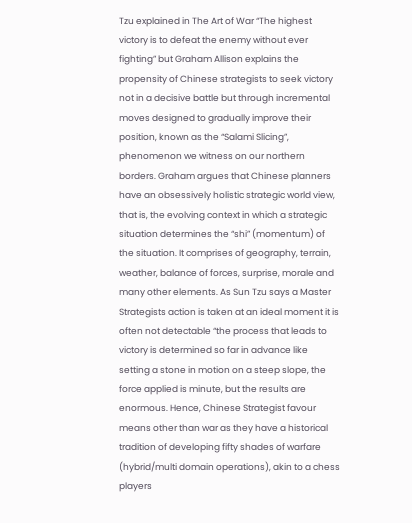Tzu explained in The Art of War “The highest victory is to defeat the enemy without ever fighting” but Graham Allison explains the propensity of Chinese strategists to seek victory not in a decisive battle but through incremental moves designed to gradually improve their position, known as the “Salami Slicing”, phenomenon we witness on our northern borders. Graham argues that Chinese planners have an obsessively holistic strategic world view, that is, the evolving context in which a strategic situation determines the “shi” (momentum) of the situation. It comprises of geography, terrain, weather, balance of forces, surprise, morale and many other elements. As Sun Tzu says a Master Strategists action is taken at an ideal moment it is often not detectable “the process that leads to victory is determined so far in advance like setting a stone in motion on a steep slope, the force applied is minute, but the results are enormous. Hence, Chinese Strategist favour means other than war as they have a historical tradition of developing fifty shades of warfare (hybrid/multi domain operations), akin to a chess players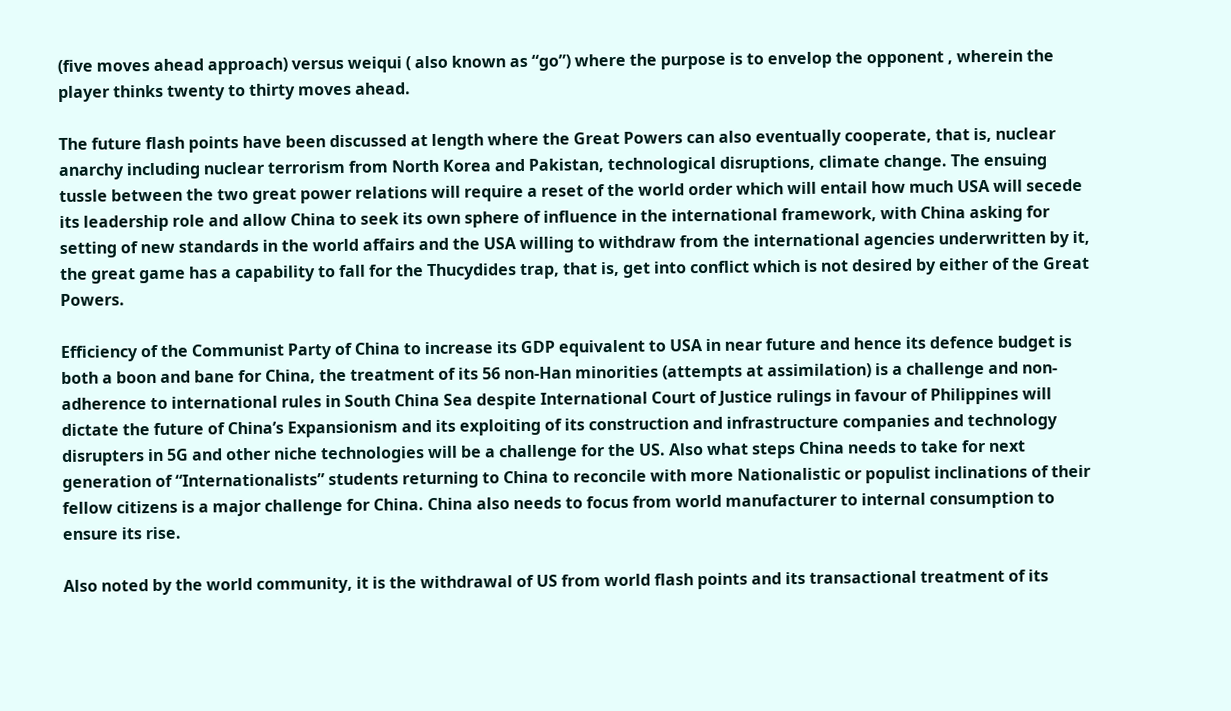(five moves ahead approach) versus weiqui ( also known as “go”) where the purpose is to envelop the opponent , wherein the player thinks twenty to thirty moves ahead.

The future flash points have been discussed at length where the Great Powers can also eventually cooperate, that is, nuclear anarchy including nuclear terrorism from North Korea and Pakistan, technological disruptions, climate change. The ensuing tussle between the two great power relations will require a reset of the world order which will entail how much USA will secede its leadership role and allow China to seek its own sphere of influence in the international framework, with China asking for setting of new standards in the world affairs and the USA willing to withdraw from the international agencies underwritten by it, the great game has a capability to fall for the Thucydides trap, that is, get into conflict which is not desired by either of the Great Powers.

Efficiency of the Communist Party of China to increase its GDP equivalent to USA in near future and hence its defence budget is both a boon and bane for China, the treatment of its 56 non-Han minorities (attempts at assimilation) is a challenge and non-adherence to international rules in South China Sea despite International Court of Justice rulings in favour of Philippines will dictate the future of China’s Expansionism and its exploiting of its construction and infrastructure companies and technology disrupters in 5G and other niche technologies will be a challenge for the US. Also what steps China needs to take for next generation of “Internationalists” students returning to China to reconcile with more Nationalistic or populist inclinations of their fellow citizens is a major challenge for China. China also needs to focus from world manufacturer to internal consumption to ensure its rise.

Also noted by the world community, it is the withdrawal of US from world flash points and its transactional treatment of its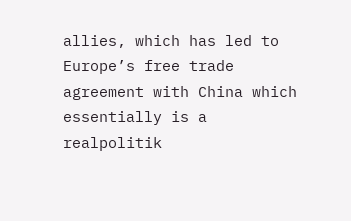allies, which has led to Europe’s free trade agreement with China which essentially is a realpolitik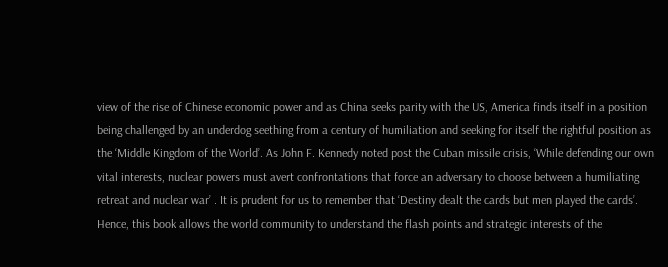view of the rise of Chinese economic power and as China seeks parity with the US, America finds itself in a position being challenged by an underdog seething from a century of humiliation and seeking for itself the rightful position as the ‘Middle Kingdom of the World’. As John F. Kennedy noted post the Cuban missile crisis, ‘While defending our own vital interests, nuclear powers must avert confrontations that force an adversary to choose between a humiliating retreat and nuclear war’ . It is prudent for us to remember that ‘Destiny dealt the cards but men played the cards’. Hence, this book allows the world community to understand the flash points and strategic interests of the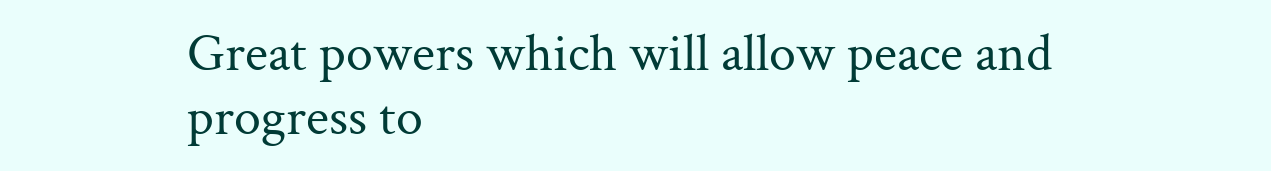Great powers which will allow peace and progress to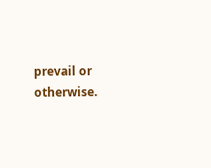prevail or otherwise.